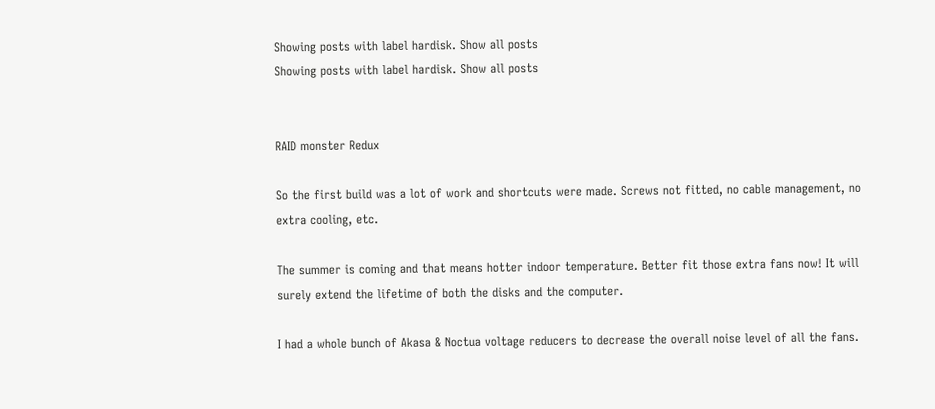Showing posts with label hardisk. Show all posts
Showing posts with label hardisk. Show all posts


RAID monster Redux

So the first build was a lot of work and shortcuts were made. Screws not fitted, no cable management, no extra cooling, etc.

The summer is coming and that means hotter indoor temperature. Better fit those extra fans now! It will surely extend the lifetime of both the disks and the computer.

I had a whole bunch of Akasa & Noctua voltage reducers to decrease the overall noise level of all the fans.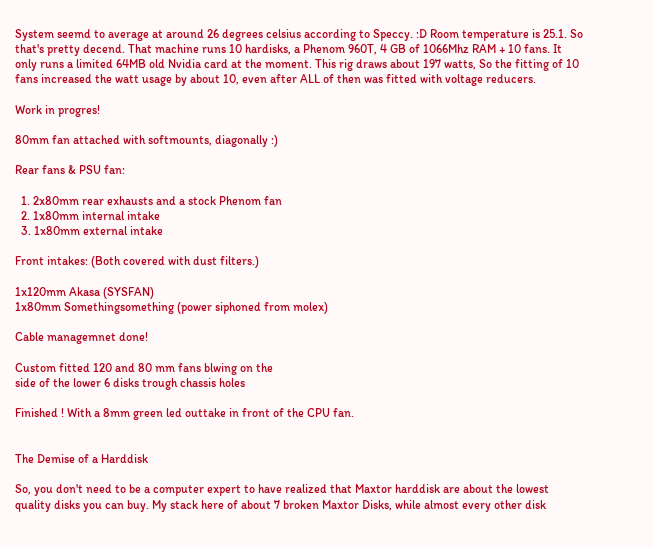System seemd to average at around 26 degrees celsius according to Speccy. :D Room temperature is 25.1. So that's pretty decend. That machine runs 10 hardisks, a Phenom 960T, 4 GB of 1066Mhz RAM + 10 fans. It only runs a limited 64MB old Nvidia card at the moment. This rig draws about 197 watts, So the fitting of 10 fans increased the watt usage by about 10, even after ALL of then was fitted with voltage reducers.

Work in progres!

80mm fan attached with softmounts, diagonally :)

Rear fans & PSU fan:

  1. 2x80mm rear exhausts and a stock Phenom fan
  2. 1x80mm internal intake
  3. 1x80mm external intake

Front intakes: (Both covered with dust filters.)

1x120mm Akasa (SYSFAN)
1x80mm Somethingsomething (power siphoned from molex)

Cable managemnet done!

Custom fitted 120 and 80 mm fans blwing on the
side of the lower 6 disks trough chassis holes

Finished ! With a 8mm green led outtake in front of the CPU fan.


The Demise of a Harddisk

So, you don't need to be a computer expert to have realized that Maxtor harddisk are about the lowest quality disks you can buy. My stack here of about 7 broken Maxtor Disks, while almost every other disk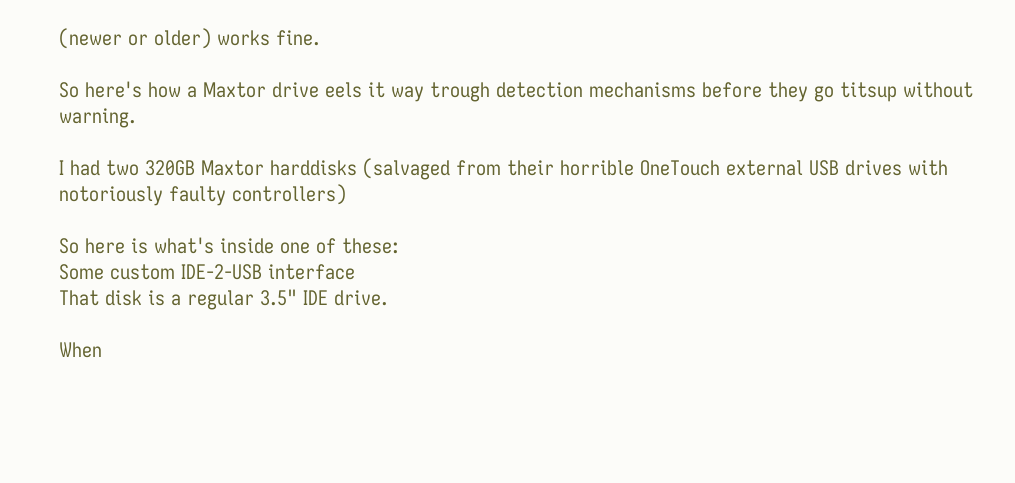(newer or older) works fine.

So here's how a Maxtor drive eels it way trough detection mechanisms before they go titsup without warning.

I had two 320GB Maxtor harddisks (salvaged from their horrible OneTouch external USB drives with notoriously faulty controllers)

So here is what's inside one of these:
Some custom IDE-2-USB interface
That disk is a regular 3.5" IDE drive.

When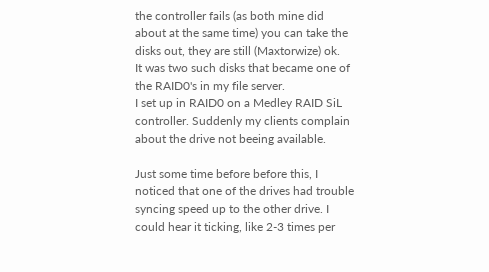the controller fails (as both mine did about at the same time) you can take the disks out, they are still (Maxtorwize) ok.
It was two such disks that became one of the RAID0's in my file server.
I set up in RAID0 on a Medley RAID SiL controller. Suddenly my clients complain about the drive not beeing available.

Just some time before before this, I noticed that one of the drives had trouble syncing speed up to the other drive. I could hear it ticking, like 2-3 times per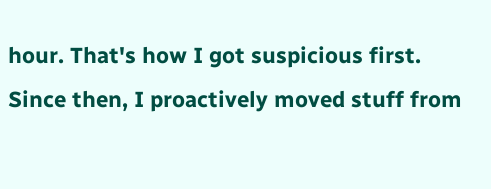hour. That's how I got suspicious first. Since then, I proactively moved stuff from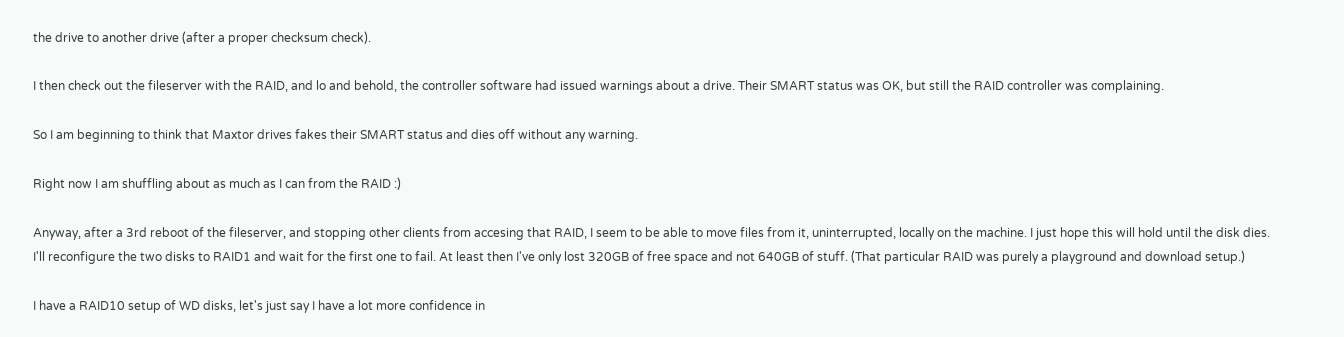the drive to another drive (after a proper checksum check).

I then check out the fileserver with the RAID, and lo and behold, the controller software had issued warnings about a drive. Their SMART status was OK, but still the RAID controller was complaining.

So I am beginning to think that Maxtor drives fakes their SMART status and dies off without any warning.

Right now I am shuffling about as much as I can from the RAID :)

Anyway, after a 3rd reboot of the fileserver, and stopping other clients from accesing that RAID, I seem to be able to move files from it, uninterrupted, locally on the machine. I just hope this will hold until the disk dies. I'll reconfigure the two disks to RAID1 and wait for the first one to fail. At least then I've only lost 320GB of free space and not 640GB of stuff. (That particular RAID was purely a playground and download setup.)

I have a RAID10 setup of WD disks, let's just say I have a lot more confidence in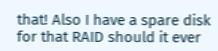that! Also I have a spare disk for that RAID should it ever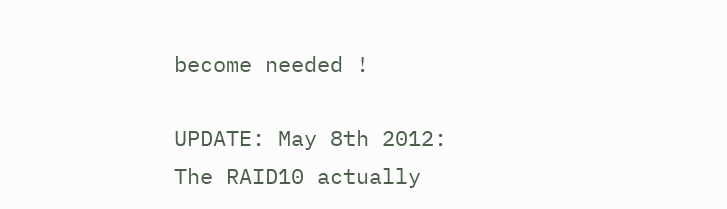become needed !

UPDATE: May 8th 2012:
The RAID10 actually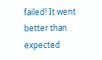failed! It went better than expected